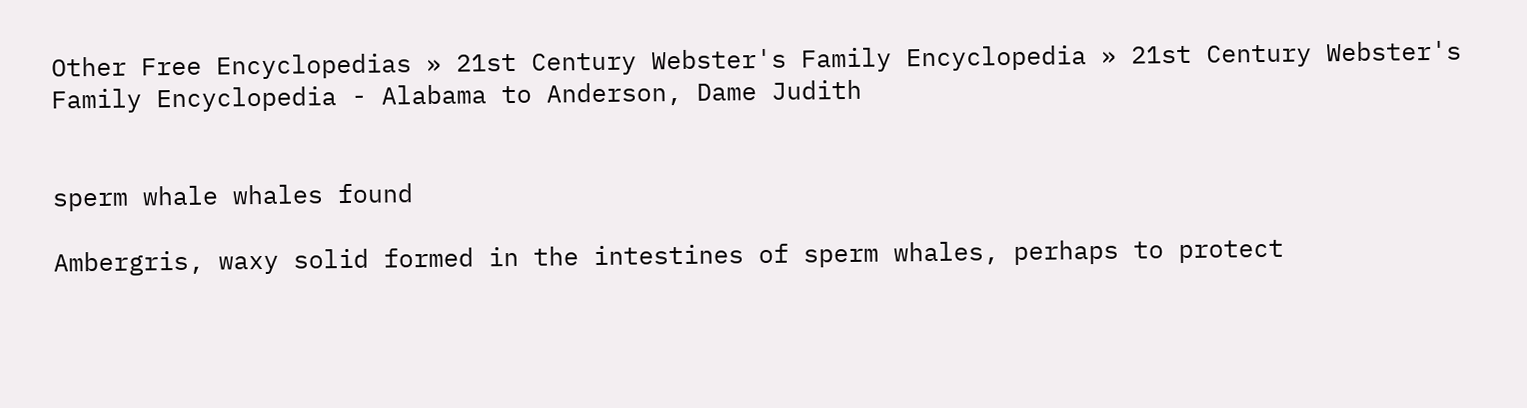Other Free Encyclopedias » 21st Century Webster's Family Encyclopedia » 21st Century Webster's Family Encyclopedia - Alabama to Anderson, Dame Judith


sperm whale whales found

Ambergris, waxy solid formed in the intestines of sperm whales, perhaps to protect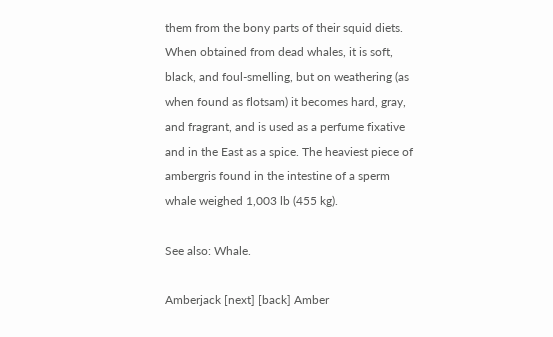them from the bony parts of their squid diets. When obtained from dead whales, it is soft, black, and foul-smelling, but on weathering (as when found as flotsam) it becomes hard, gray, and fragrant, and is used as a perfume fixative and in the East as a spice. The heaviest piece of ambergris found in the intestine of a sperm whale weighed 1,003 lb (455 kg).

See also: Whale.

Amberjack [next] [back] Amber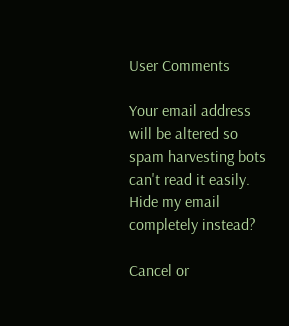User Comments

Your email address will be altered so spam harvesting bots can't read it easily.
Hide my email completely instead?

Cancel or